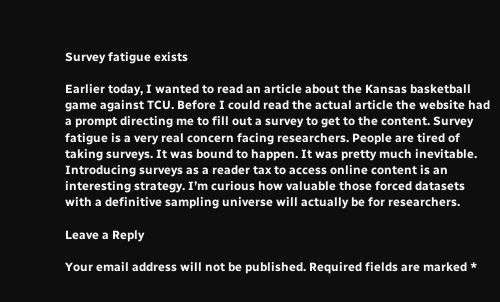Survey fatigue exists

Earlier today, I wanted to read an article about the Kansas basketball game against TCU. Before I could read the actual article the website had a prompt directing me to fill out a survey to get to the content. Survey fatigue is a very real concern facing researchers. People are tired of taking surveys. It was bound to happen. It was pretty much inevitable. Introducing surveys as a reader tax to access online content is an interesting strategy. I’m curious how valuable those forced datasets with a definitive sampling universe will actually be for researchers.

Leave a Reply

Your email address will not be published. Required fields are marked *